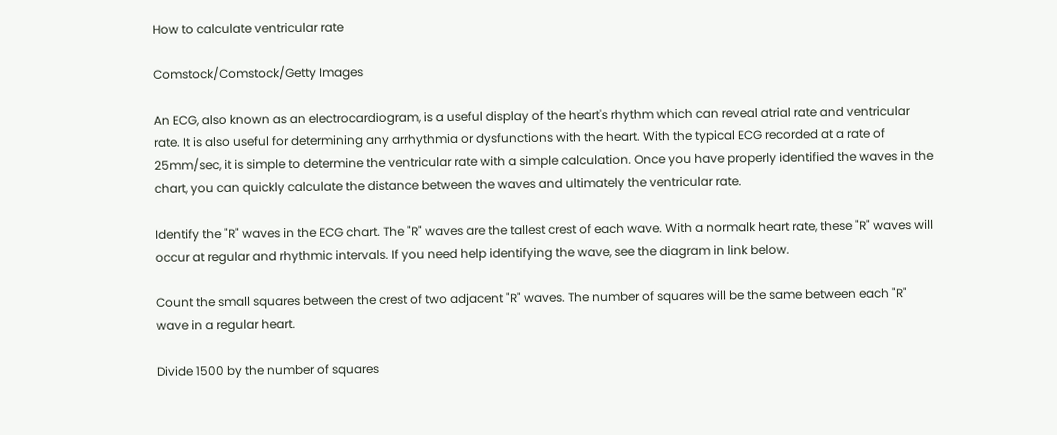How to calculate ventricular rate

Comstock/Comstock/Getty Images

An ECG, also known as an electrocardiogram, is a useful display of the heart's rhythm which can reveal atrial rate and ventricular rate. It is also useful for determining any arrhythmia or dysfunctions with the heart. With the typical ECG recorded at a rate of 25mm/sec, it is simple to determine the ventricular rate with a simple calculation. Once you have properly identified the waves in the chart, you can quickly calculate the distance between the waves and ultimately the ventricular rate.

Identify the "R" waves in the ECG chart. The "R" waves are the tallest crest of each wave. With a normalk heart rate, these "R" waves will occur at regular and rhythmic intervals. If you need help identifying the wave, see the diagram in link below.

Count the small squares between the crest of two adjacent "R" waves. The number of squares will be the same between each "R" wave in a regular heart.

Divide 1500 by the number of squares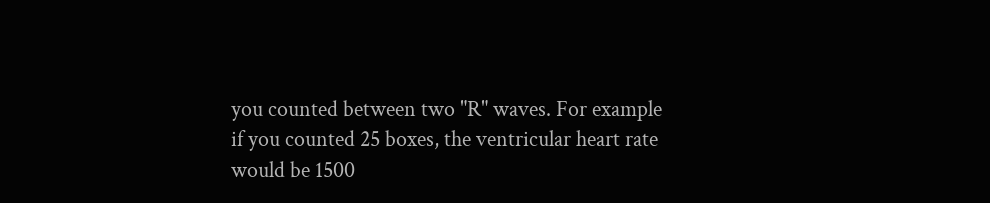you counted between two "R" waves. For example if you counted 25 boxes, the ventricular heart rate would be 1500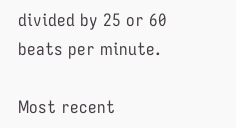divided by 25 or 60 beats per minute.

Most recent